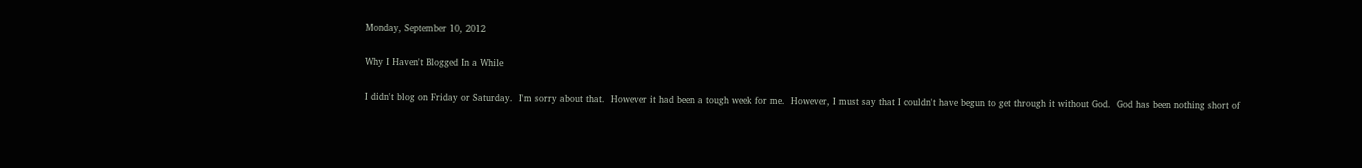Monday, September 10, 2012

Why I Haven't Blogged In a While

I didn't blog on Friday or Saturday.  I'm sorry about that.  However it had been a tough week for me.  However, I must say that I couldn't have begun to get through it without God.  God has been nothing short of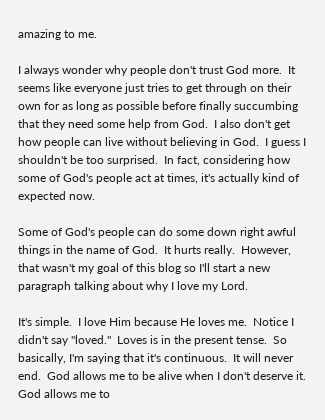amazing to me.

I always wonder why people don't trust God more.  It seems like everyone just tries to get through on their own for as long as possible before finally succumbing that they need some help from God.  I also don't get how people can live without believing in God.  I guess I shouldn't be too surprised.  In fact, considering how some of God's people act at times, it's actually kind of expected now.

Some of God's people can do some down right awful things in the name of God.  It hurts really.  However, that wasn't my goal of this blog so I'll start a new paragraph talking about why I love my Lord.

It's simple.  I love Him because He loves me.  Notice I didn't say "loved."  Loves is in the present tense.  So basically, I'm saying that it's continuous.  It will never end.  God allows me to be alive when I don't deserve it.  God allows me to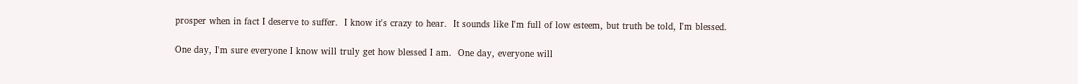prosper when in fact I deserve to suffer.  I know it's crazy to hear.  It sounds like I'm full of low esteem, but truth be told, I'm blessed.

One day, I'm sure everyone I know will truly get how blessed I am.  One day, everyone will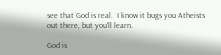see that God is real.  I know it bugs you Atheists out there, but you'll learn.

God is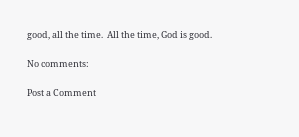good, all the time.  All the time, God is good.

No comments:

Post a Comment